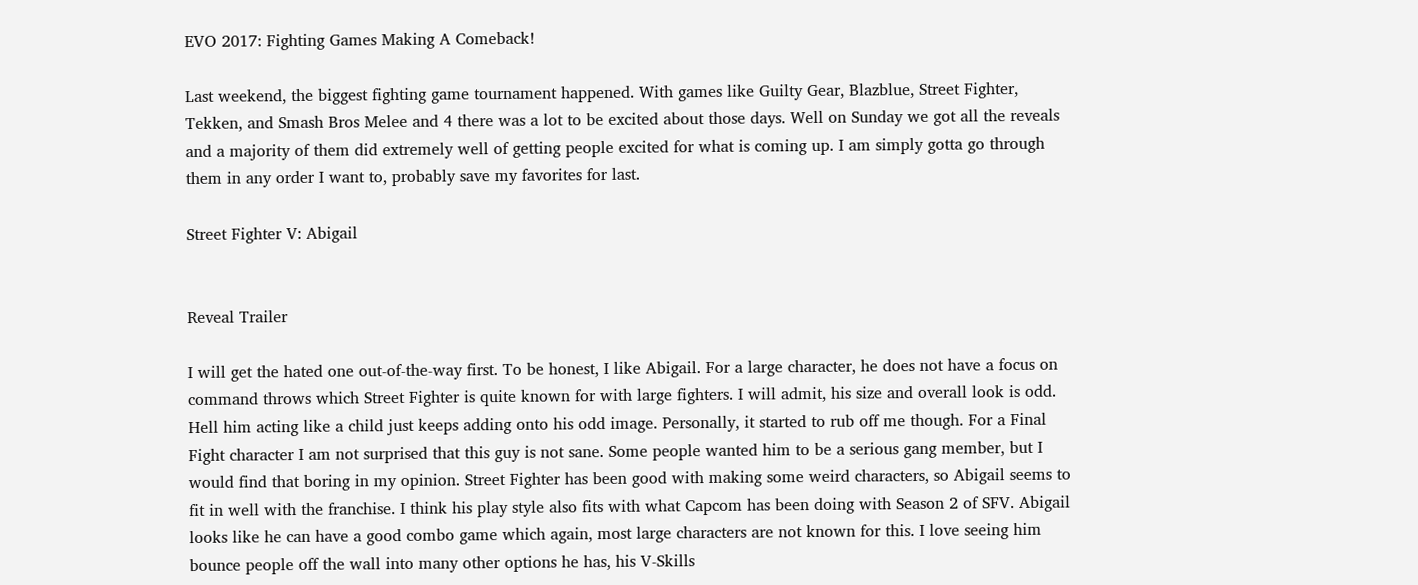EVO 2017: Fighting Games Making A Comeback!

Last weekend, the biggest fighting game tournament happened. With games like Guilty Gear, Blazblue, Street Fighter, Tekken, and Smash Bros Melee and 4 there was a lot to be excited about those days. Well on Sunday we got all the reveals and a majority of them did extremely well of getting people excited for what is coming up. I am simply gotta go through them in any order I want to, probably save my favorites for last.

Street Fighter V: Abigail


Reveal Trailer

I will get the hated one out-of-the-way first. To be honest, I like Abigail. For a large character, he does not have a focus on command throws which Street Fighter is quite known for with large fighters. I will admit, his size and overall look is odd. Hell him acting like a child just keeps adding onto his odd image. Personally, it started to rub off me though. For a Final Fight character I am not surprised that this guy is not sane. Some people wanted him to be a serious gang member, but I would find that boring in my opinion. Street Fighter has been good with making some weird characters, so Abigail seems to fit in well with the franchise. I think his play style also fits with what Capcom has been doing with Season 2 of SFV. Abigail looks like he can have a good combo game which again, most large characters are not known for this. I love seeing him bounce people off the wall into many other options he has, his V-Skills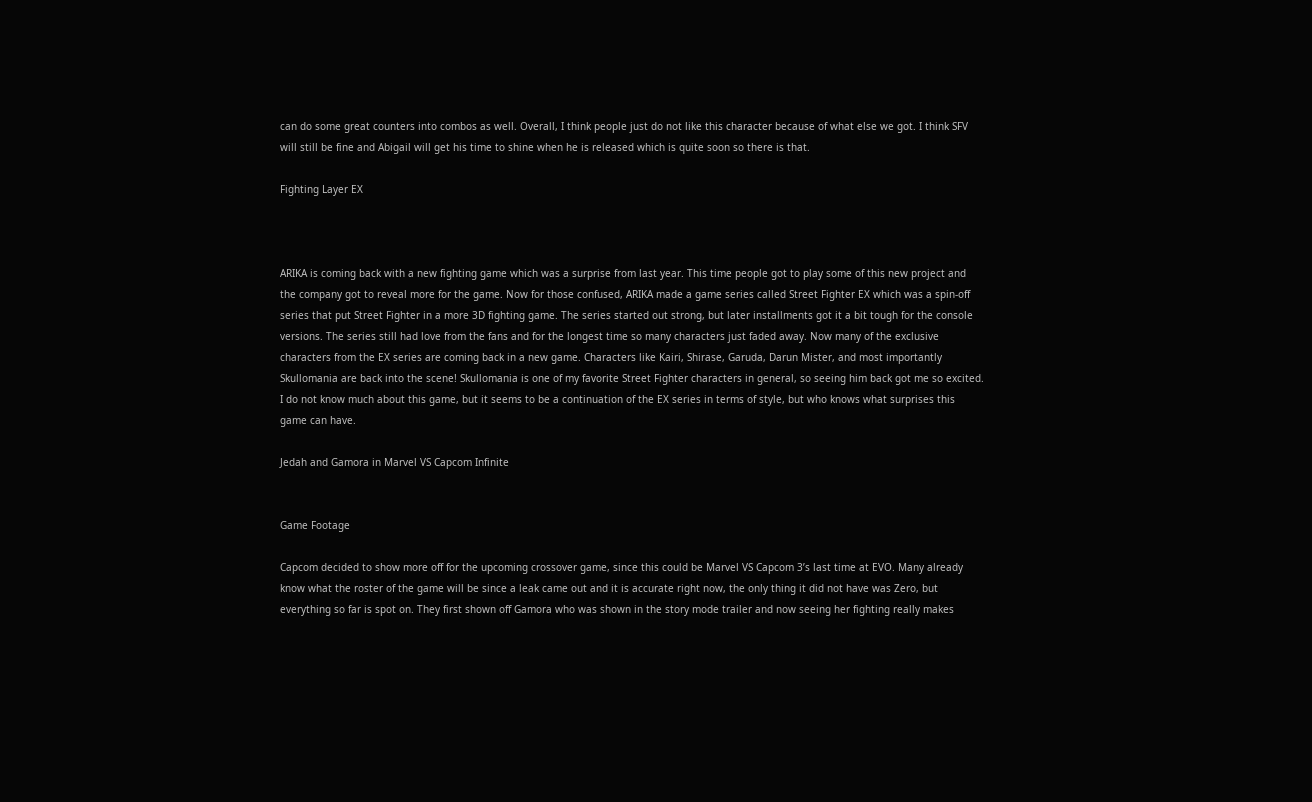can do some great counters into combos as well. Overall, I think people just do not like this character because of what else we got. I think SFV will still be fine and Abigail will get his time to shine when he is released which is quite soon so there is that.

Fighting Layer EX



ARIKA is coming back with a new fighting game which was a surprise from last year. This time people got to play some of this new project and the company got to reveal more for the game. Now for those confused, ARIKA made a game series called Street Fighter EX which was a spin-off series that put Street Fighter in a more 3D fighting game. The series started out strong, but later installments got it a bit tough for the console versions. The series still had love from the fans and for the longest time so many characters just faded away. Now many of the exclusive characters from the EX series are coming back in a new game. Characters like Kairi, Shirase, Garuda, Darun Mister, and most importantly Skullomania are back into the scene! Skullomania is one of my favorite Street Fighter characters in general, so seeing him back got me so excited. I do not know much about this game, but it seems to be a continuation of the EX series in terms of style, but who knows what surprises this game can have.

Jedah and Gamora in Marvel VS Capcom Infinite


Game Footage

Capcom decided to show more off for the upcoming crossover game, since this could be Marvel VS Capcom 3’s last time at EVO. Many already know what the roster of the game will be since a leak came out and it is accurate right now, the only thing it did not have was Zero, but everything so far is spot on. They first shown off Gamora who was shown in the story mode trailer and now seeing her fighting really makes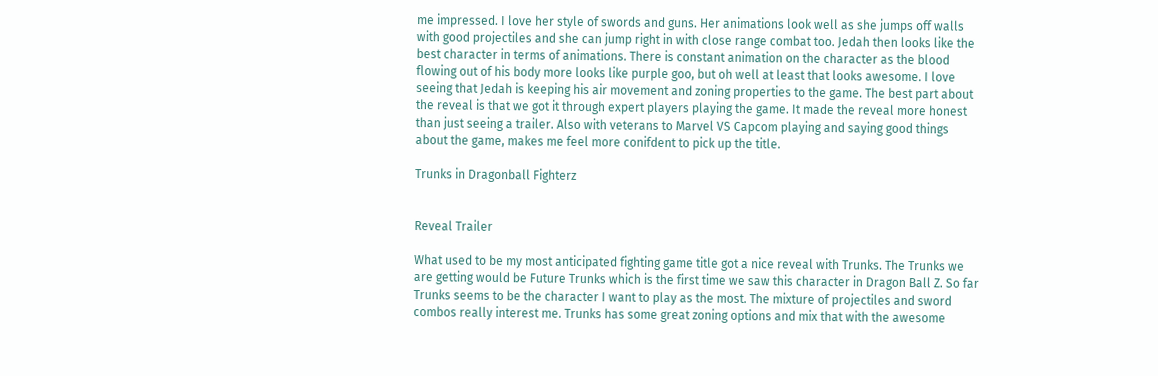me impressed. I love her style of swords and guns. Her animations look well as she jumps off walls with good projectiles and she can jump right in with close range combat too. Jedah then looks like the best character in terms of animations. There is constant animation on the character as the blood flowing out of his body more looks like purple goo, but oh well at least that looks awesome. I love seeing that Jedah is keeping his air movement and zoning properties to the game. The best part about the reveal is that we got it through expert players playing the game. It made the reveal more honest than just seeing a trailer. Also with veterans to Marvel VS Capcom playing and saying good things about the game, makes me feel more conifdent to pick up the title.

Trunks in Dragonball Fighterz


Reveal Trailer

What used to be my most anticipated fighting game title got a nice reveal with Trunks. The Trunks we are getting would be Future Trunks which is the first time we saw this character in Dragon Ball Z. So far Trunks seems to be the character I want to play as the most. The mixture of projectiles and sword combos really interest me. Trunks has some great zoning options and mix that with the awesome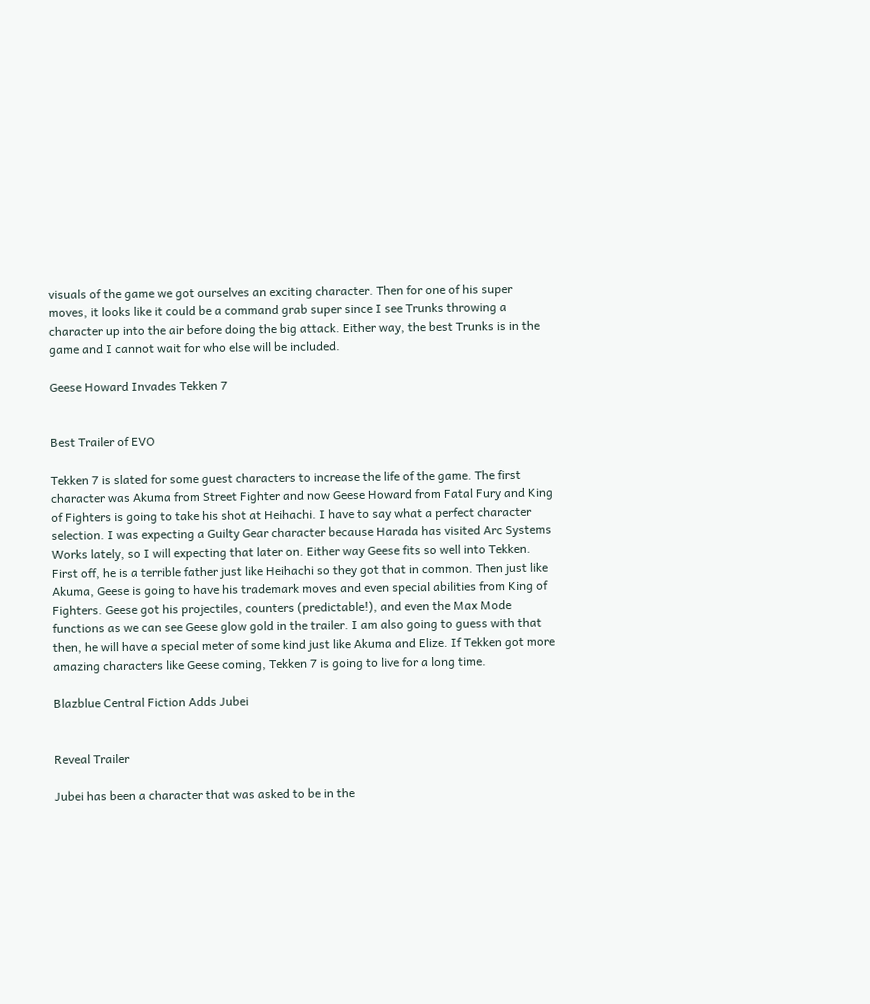visuals of the game we got ourselves an exciting character. Then for one of his super moves, it looks like it could be a command grab super since I see Trunks throwing a character up into the air before doing the big attack. Either way, the best Trunks is in the game and I cannot wait for who else will be included.

Geese Howard Invades Tekken 7


Best Trailer of EVO

Tekken 7 is slated for some guest characters to increase the life of the game. The first character was Akuma from Street Fighter and now Geese Howard from Fatal Fury and King of Fighters is going to take his shot at Heihachi. I have to say what a perfect character selection. I was expecting a Guilty Gear character because Harada has visited Arc Systems Works lately, so I will expecting that later on. Either way Geese fits so well into Tekken. First off, he is a terrible father just like Heihachi so they got that in common. Then just like Akuma, Geese is going to have his trademark moves and even special abilities from King of Fighters. Geese got his projectiles, counters (predictable!), and even the Max Mode functions as we can see Geese glow gold in the trailer. I am also going to guess with that then, he will have a special meter of some kind just like Akuma and Elize. If Tekken got more amazing characters like Geese coming, Tekken 7 is going to live for a long time.

Blazblue Central Fiction Adds Jubei


Reveal Trailer

Jubei has been a character that was asked to be in the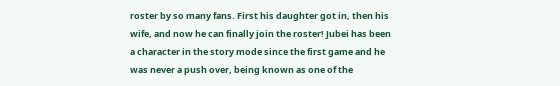roster by so many fans. First his daughter got in, then his wife, and now he can finally join the roster! Jubei has been a character in the story mode since the first game and he was never a push over, being known as one of the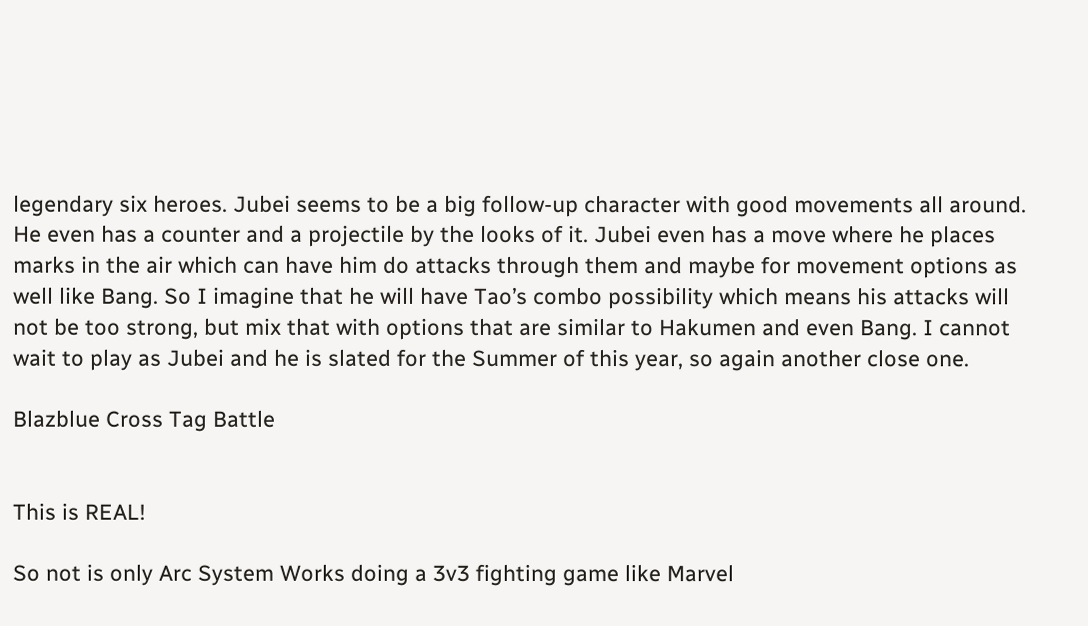legendary six heroes. Jubei seems to be a big follow-up character with good movements all around. He even has a counter and a projectile by the looks of it. Jubei even has a move where he places marks in the air which can have him do attacks through them and maybe for movement options as well like Bang. So I imagine that he will have Tao’s combo possibility which means his attacks will not be too strong, but mix that with options that are similar to Hakumen and even Bang. I cannot wait to play as Jubei and he is slated for the Summer of this year, so again another close one.

Blazblue Cross Tag Battle


This is REAL!

So not is only Arc System Works doing a 3v3 fighting game like Marvel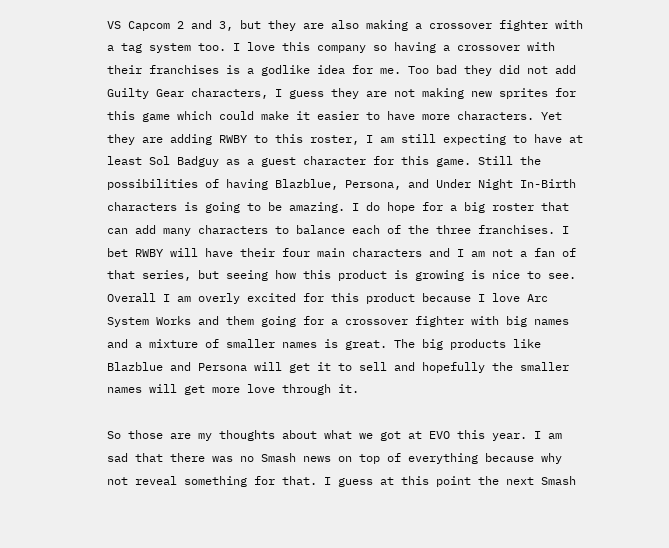VS Capcom 2 and 3, but they are also making a crossover fighter with a tag system too. I love this company so having a crossover with their franchises is a godlike idea for me. Too bad they did not add Guilty Gear characters, I guess they are not making new sprites for this game which could make it easier to have more characters. Yet they are adding RWBY to this roster, I am still expecting to have at least Sol Badguy as a guest character for this game. Still the possibilities of having Blazblue, Persona, and Under Night In-Birth characters is going to be amazing. I do hope for a big roster that can add many characters to balance each of the three franchises. I bet RWBY will have their four main characters and I am not a fan of that series, but seeing how this product is growing is nice to see. Overall I am overly excited for this product because I love Arc System Works and them going for a crossover fighter with big names and a mixture of smaller names is great. The big products like Blazblue and Persona will get it to sell and hopefully the smaller names will get more love through it.

So those are my thoughts about what we got at EVO this year. I am sad that there was no Smash news on top of everything because why not reveal something for that. I guess at this point the next Smash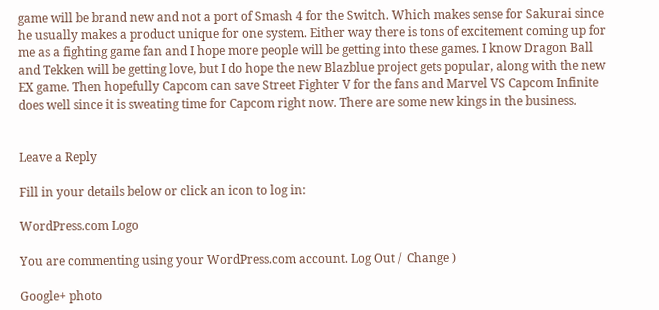game will be brand new and not a port of Smash 4 for the Switch. Which makes sense for Sakurai since he usually makes a product unique for one system. Either way there is tons of excitement coming up for me as a fighting game fan and I hope more people will be getting into these games. I know Dragon Ball and Tekken will be getting love, but I do hope the new Blazblue project gets popular, along with the new EX game. Then hopefully Capcom can save Street Fighter V for the fans and Marvel VS Capcom Infinite does well since it is sweating time for Capcom right now. There are some new kings in the business.


Leave a Reply

Fill in your details below or click an icon to log in:

WordPress.com Logo

You are commenting using your WordPress.com account. Log Out /  Change )

Google+ photo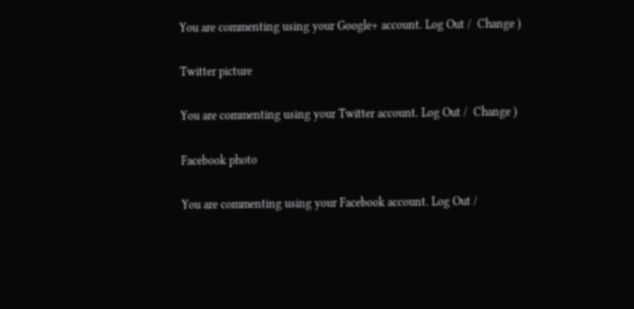You are commenting using your Google+ account. Log Out /  Change )

Twitter picture

You are commenting using your Twitter account. Log Out /  Change )

Facebook photo

You are commenting using your Facebook account. Log Out /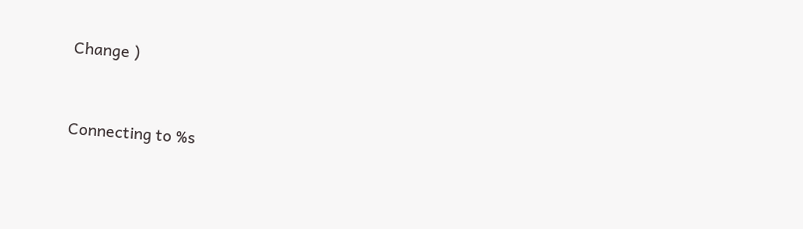Change )


Connecting to %s